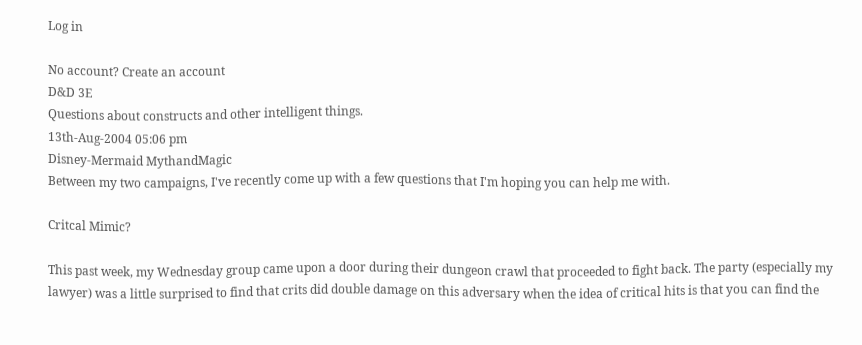Log in

No account? Create an account
D&D 3E
Questions about constructs and other intelligent things.
13th-Aug-2004 05:06 pm
Disney-Mermaid MythandMagic
Between my two campaigns, I've recently come up with a few questions that I'm hoping you can help me with.

Critcal Mimic?

This past week, my Wednesday group came upon a door during their dungeon crawl that proceeded to fight back. The party (especially my lawyer) was a little surprised to find that crits did double damage on this adversary when the idea of critical hits is that you can find the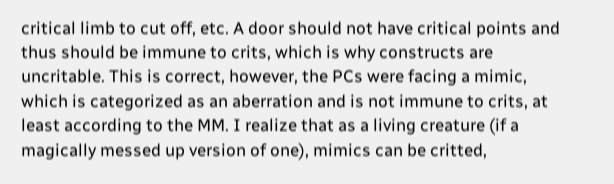critical limb to cut off, etc. A door should not have critical points and thus should be immune to crits, which is why constructs are uncritable. This is correct, however, the PCs were facing a mimic, which is categorized as an aberration and is not immune to crits, at least according to the MM. I realize that as a living creature (if a magically messed up version of one), mimics can be critted,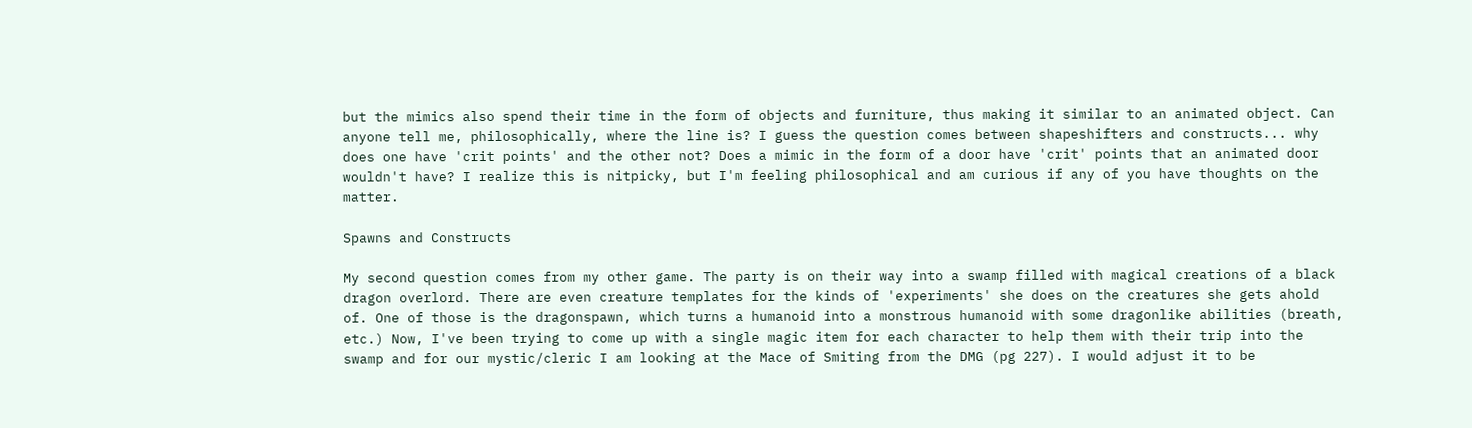but the mimics also spend their time in the form of objects and furniture, thus making it similar to an animated object. Can anyone tell me, philosophically, where the line is? I guess the question comes between shapeshifters and constructs... why does one have 'crit points' and the other not? Does a mimic in the form of a door have 'crit' points that an animated door wouldn't have? I realize this is nitpicky, but I'm feeling philosophical and am curious if any of you have thoughts on the matter.

Spawns and Constructs

My second question comes from my other game. The party is on their way into a swamp filled with magical creations of a black dragon overlord. There are even creature templates for the kinds of 'experiments' she does on the creatures she gets ahold of. One of those is the dragonspawn, which turns a humanoid into a monstrous humanoid with some dragonlike abilities (breath, etc.) Now, I've been trying to come up with a single magic item for each character to help them with their trip into the swamp and for our mystic/cleric I am looking at the Mace of Smiting from the DMG (pg 227). I would adjust it to be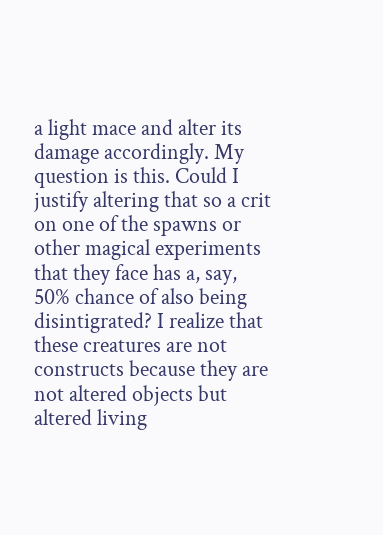a light mace and alter its damage accordingly. My question is this. Could I justify altering that so a crit on one of the spawns or other magical experiments that they face has a, say, 50% chance of also being disintigrated? I realize that these creatures are not constructs because they are not altered objects but altered living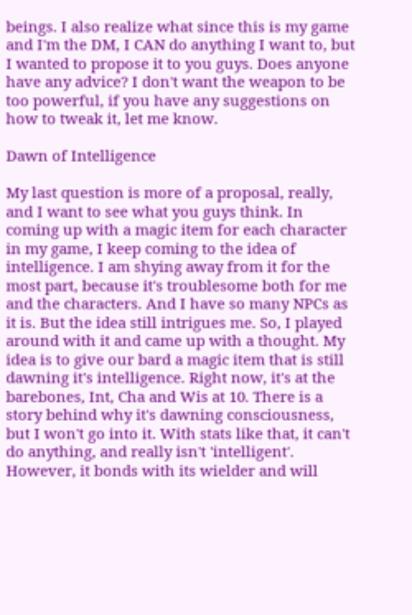beings. I also realize what since this is my game and I'm the DM, I CAN do anything I want to, but I wanted to propose it to you guys. Does anyone have any advice? I don't want the weapon to be too powerful, if you have any suggestions on how to tweak it, let me know.

Dawn of Intelligence

My last question is more of a proposal, really, and I want to see what you guys think. In coming up with a magic item for each character in my game, I keep coming to the idea of intelligence. I am shying away from it for the most part, because it's troublesome both for me and the characters. And I have so many NPCs as it is. But the idea still intrigues me. So, I played around with it and came up with a thought. My idea is to give our bard a magic item that is still dawning it's intelligence. Right now, it's at the barebones, Int, Cha and Wis at 10. There is a story behind why it's dawning consciousness, but I won't go into it. With stats like that, it can't do anything, and really isn't 'intelligent'. However, it bonds with its wielder and will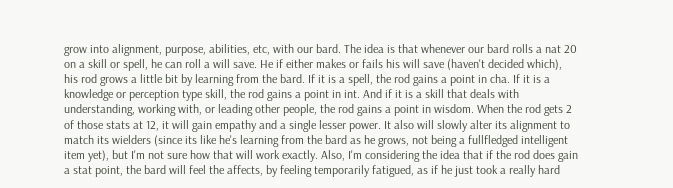grow into alignment, purpose, abilities, etc, with our bard. The idea is that whenever our bard rolls a nat 20 on a skill or spell, he can roll a will save. He if either makes or fails his will save (haven't decided which), his rod grows a little bit by learning from the bard. If it is a spell, the rod gains a point in cha. If it is a knowledge or perception type skill, the rod gains a point in int. And if it is a skill that deals with understanding, working with, or leading other people, the rod gains a point in wisdom. When the rod gets 2 of those stats at 12, it will gain empathy and a single lesser power. It also will slowly alter its alignment to match its wielders (since its like he's learning from the bard as he grows, not being a fullfledged intelligent item yet), but I'm not sure how that will work exactly. Also, I'm considering the idea that if the rod does gain a stat point, the bard will feel the affects, by feeling temporarily fatigued, as if he just took a really hard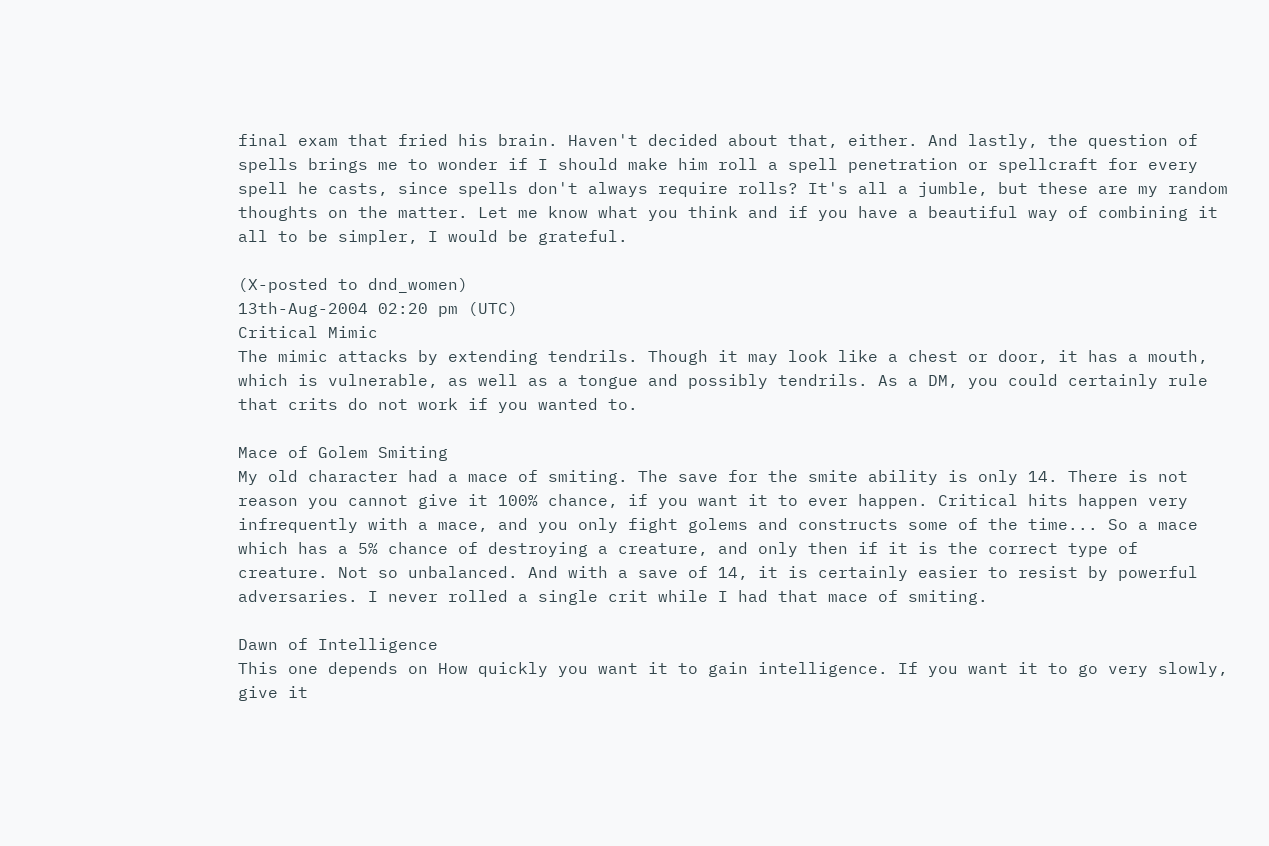final exam that fried his brain. Haven't decided about that, either. And lastly, the question of spells brings me to wonder if I should make him roll a spell penetration or spellcraft for every spell he casts, since spells don't always require rolls? It's all a jumble, but these are my random thoughts on the matter. Let me know what you think and if you have a beautiful way of combining it all to be simpler, I would be grateful.

(X-posted to dnd_women)
13th-Aug-2004 02:20 pm (UTC)
Critical Mimic
The mimic attacks by extending tendrils. Though it may look like a chest or door, it has a mouth, which is vulnerable, as well as a tongue and possibly tendrils. As a DM, you could certainly rule that crits do not work if you wanted to.

Mace of Golem Smiting
My old character had a mace of smiting. The save for the smite ability is only 14. There is not reason you cannot give it 100% chance, if you want it to ever happen. Critical hits happen very infrequently with a mace, and you only fight golems and constructs some of the time... So a mace which has a 5% chance of destroying a creature, and only then if it is the correct type of creature. Not so unbalanced. And with a save of 14, it is certainly easier to resist by powerful adversaries. I never rolled a single crit while I had that mace of smiting.

Dawn of Intelligence
This one depends on How quickly you want it to gain intelligence. If you want it to go very slowly, give it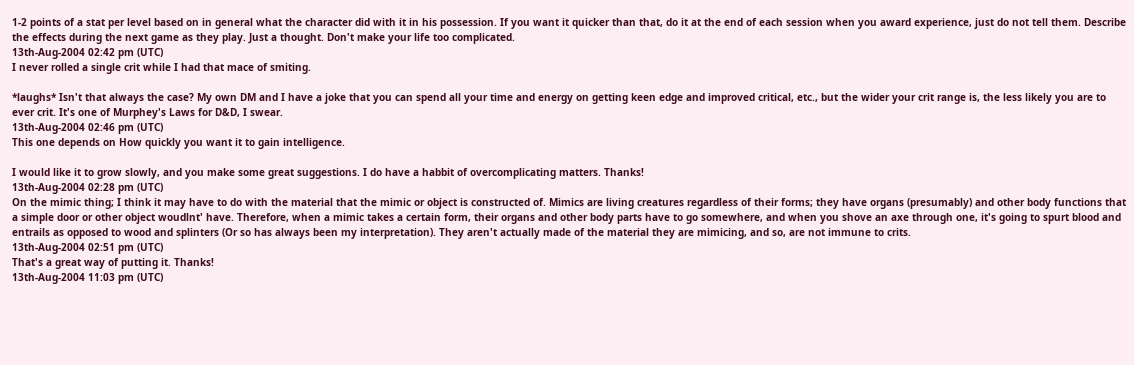1-2 points of a stat per level based on in general what the character did with it in his possession. If you want it quicker than that, do it at the end of each session when you award experience, just do not tell them. Describe the effects during the next game as they play. Just a thought. Don't make your life too complicated.
13th-Aug-2004 02:42 pm (UTC)
I never rolled a single crit while I had that mace of smiting.

*laughs* Isn't that always the case? My own DM and I have a joke that you can spend all your time and energy on getting keen edge and improved critical, etc., but the wider your crit range is, the less likely you are to ever crit. It's one of Murphey's Laws for D&D, I swear.
13th-Aug-2004 02:46 pm (UTC)
This one depends on How quickly you want it to gain intelligence.

I would like it to grow slowly, and you make some great suggestions. I do have a habbit of overcomplicating matters. Thanks!
13th-Aug-2004 02:28 pm (UTC)
On the mimic thing; I think it may have to do with the material that the mimic or object is constructed of. Mimics are living creatures regardless of their forms; they have organs (presumably) and other body functions that a simple door or other object woudlnt' have. Therefore, when a mimic takes a certain form, their organs and other body parts have to go somewhere, and when you shove an axe through one, it's going to spurt blood and entrails as opposed to wood and splinters (Or so has always been my interpretation). They aren't actually made of the material they are mimicing, and so, are not immune to crits.
13th-Aug-2004 02:51 pm (UTC)
That's a great way of putting it. Thanks!
13th-Aug-2004 11:03 pm (UTC)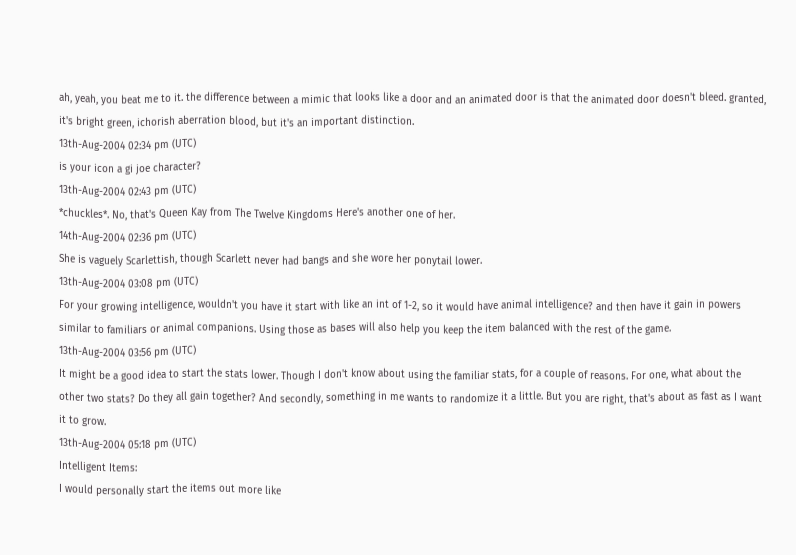ah, yeah, you beat me to it. the difference between a mimic that looks like a door and an animated door is that the animated door doesn't bleed. granted, it's bright green, ichorish aberration blood, but it's an important distinction.
13th-Aug-2004 02:34 pm (UTC)
is your icon a gi joe character?
13th-Aug-2004 02:43 pm (UTC)
*chuckles*. No, that's Queen Kay from The Twelve Kingdoms Here's another one of her.
14th-Aug-2004 02:36 pm (UTC)
She is vaguely Scarlettish, though Scarlett never had bangs and she wore her ponytail lower.
13th-Aug-2004 03:08 pm (UTC)
For your growing intelligence, wouldn't you have it start with like an int of 1-2, so it would have animal intelligence? and then have it gain in powers similar to familiars or animal companions. Using those as bases will also help you keep the item balanced with the rest of the game.
13th-Aug-2004 03:56 pm (UTC)
It might be a good idea to start the stats lower. Though I don't know about using the familiar stats, for a couple of reasons. For one, what about the other two stats? Do they all gain together? And secondly, something in me wants to randomize it a little. But you are right, that's about as fast as I want it to grow.
13th-Aug-2004 05:18 pm (UTC)
Intelligent Items:
I would personally start the items out more like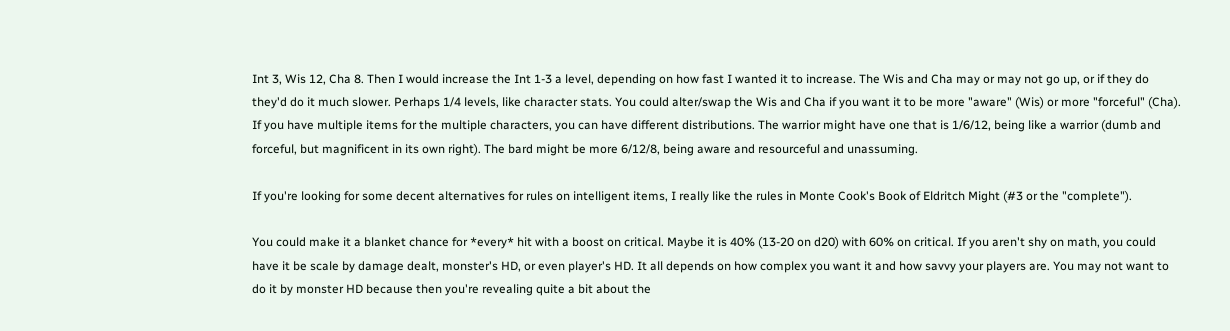Int 3, Wis 12, Cha 8. Then I would increase the Int 1-3 a level, depending on how fast I wanted it to increase. The Wis and Cha may or may not go up, or if they do they'd do it much slower. Perhaps 1/4 levels, like character stats. You could alter/swap the Wis and Cha if you want it to be more "aware" (Wis) or more "forceful" (Cha). If you have multiple items for the multiple characters, you can have different distributions. The warrior might have one that is 1/6/12, being like a warrior (dumb and forceful, but magnificent in its own right). The bard might be more 6/12/8, being aware and resourceful and unassuming.

If you're looking for some decent alternatives for rules on intelligent items, I really like the rules in Monte Cook's Book of Eldritch Might (#3 or the "complete").

You could make it a blanket chance for *every* hit with a boost on critical. Maybe it is 40% (13-20 on d20) with 60% on critical. If you aren't shy on math, you could have it be scale by damage dealt, monster's HD, or even player's HD. It all depends on how complex you want it and how savvy your players are. You may not want to do it by monster HD because then you're revealing quite a bit about the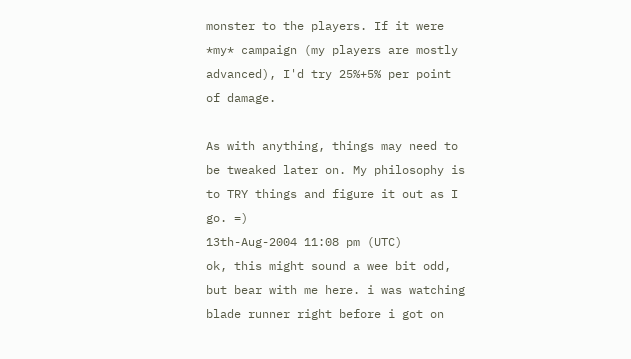monster to the players. If it were *my* campaign (my players are mostly advanced), I'd try 25%+5% per point of damage.

As with anything, things may need to be tweaked later on. My philosophy is to TRY things and figure it out as I go. =)
13th-Aug-2004 11:08 pm (UTC)
ok, this might sound a wee bit odd, but bear with me here. i was watching blade runner right before i got on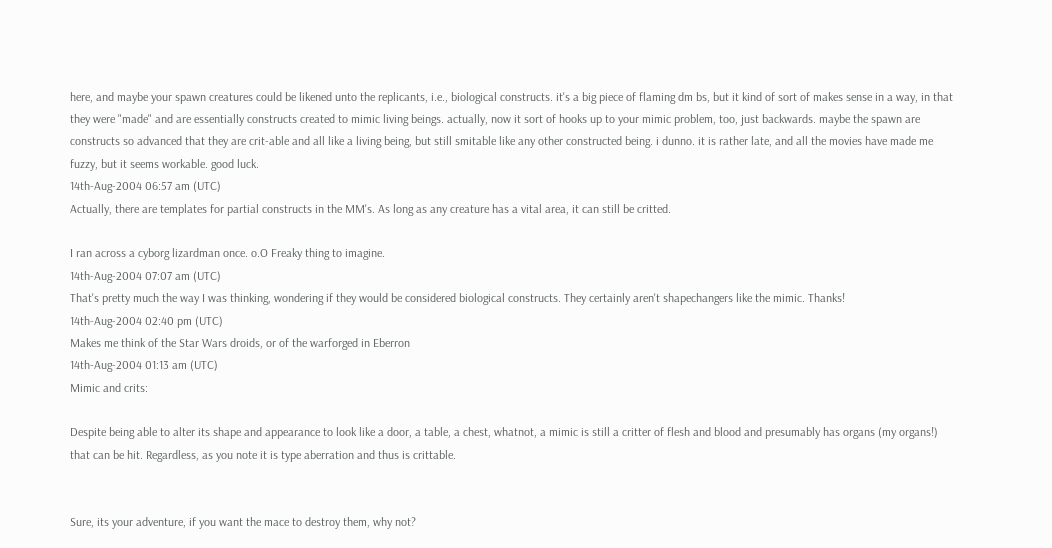here, and maybe your spawn creatures could be likened unto the replicants, i.e., biological constructs. it's a big piece of flaming dm bs, but it kind of sort of makes sense in a way, in that they were "made" and are essentially constructs created to mimic living beings. actually, now it sort of hooks up to your mimic problem, too, just backwards. maybe the spawn are constructs so advanced that they are crit-able and all like a living being, but still smitable like any other constructed being. i dunno. it is rather late, and all the movies have made me fuzzy, but it seems workable. good luck.
14th-Aug-2004 06:57 am (UTC)
Actually, there are templates for partial constructs in the MM's. As long as any creature has a vital area, it can still be critted.

I ran across a cyborg lizardman once. o.O Freaky thing to imagine.
14th-Aug-2004 07:07 am (UTC)
That's pretty much the way I was thinking, wondering if they would be considered biological constructs. They certainly aren't shapechangers like the mimic. Thanks!
14th-Aug-2004 02:40 pm (UTC)
Makes me think of the Star Wars droids, or of the warforged in Eberron
14th-Aug-2004 01:13 am (UTC)
Mimic and crits:

Despite being able to alter its shape and appearance to look like a door, a table, a chest, whatnot, a mimic is still a critter of flesh and blood and presumably has organs (my organs!) that can be hit. Regardless, as you note it is type aberration and thus is crittable.


Sure, its your adventure, if you want the mace to destroy them, why not?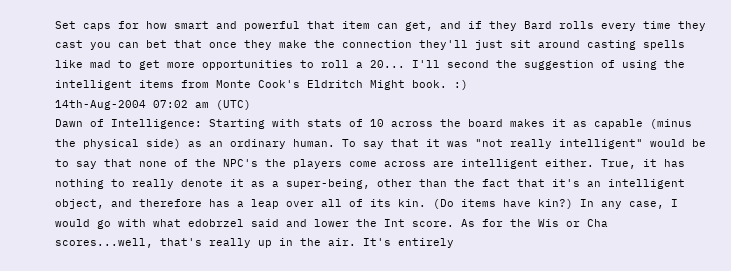Set caps for how smart and powerful that item can get, and if they Bard rolls every time they cast you can bet that once they make the connection they'll just sit around casting spells like mad to get more opportunities to roll a 20... I'll second the suggestion of using the intelligent items from Monte Cook's Eldritch Might book. :)
14th-Aug-2004 07:02 am (UTC)
Dawn of Intelligence: Starting with stats of 10 across the board makes it as capable (minus the physical side) as an ordinary human. To say that it was "not really intelligent" would be to say that none of the NPC's the players come across are intelligent either. True, it has nothing to really denote it as a super-being, other than the fact that it's an intelligent object, and therefore has a leap over all of its kin. (Do items have kin?) In any case, I would go with what edobrzel said and lower the Int score. As for the Wis or Cha scores...well, that's really up in the air. It's entirely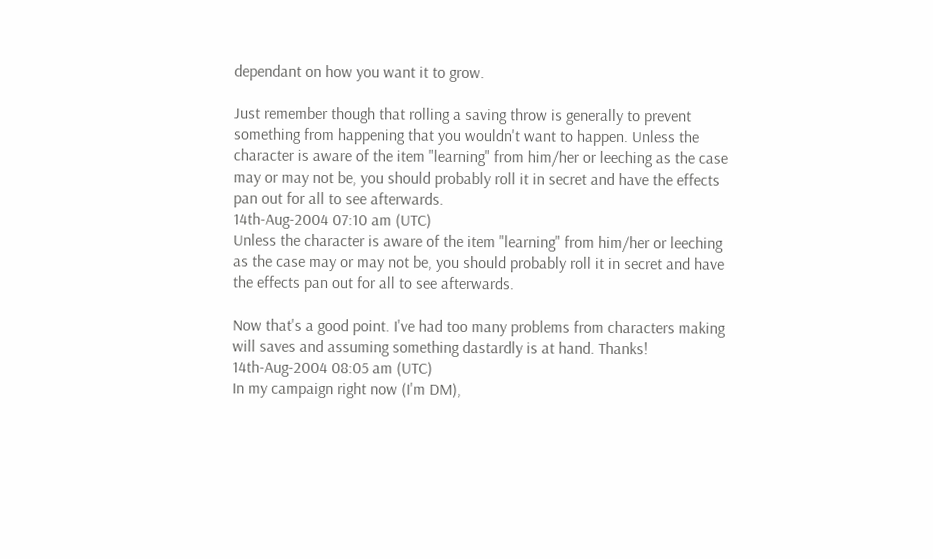dependant on how you want it to grow.

Just remember though that rolling a saving throw is generally to prevent something from happening that you wouldn't want to happen. Unless the character is aware of the item "learning" from him/her or leeching as the case may or may not be, you should probably roll it in secret and have the effects pan out for all to see afterwards.
14th-Aug-2004 07:10 am (UTC)
Unless the character is aware of the item "learning" from him/her or leeching as the case may or may not be, you should probably roll it in secret and have the effects pan out for all to see afterwards.

Now that's a good point. I've had too many problems from characters making will saves and assuming something dastardly is at hand. Thanks!
14th-Aug-2004 08:05 am (UTC)
In my campaign right now (I'm DM),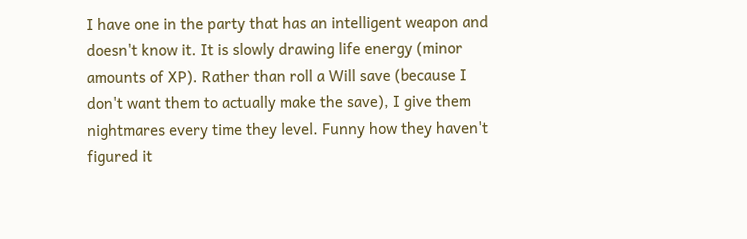I have one in the party that has an intelligent weapon and doesn't know it. It is slowly drawing life energy (minor amounts of XP). Rather than roll a Will save (because I don't want them to actually make the save), I give them nightmares every time they level. Funny how they haven't figured it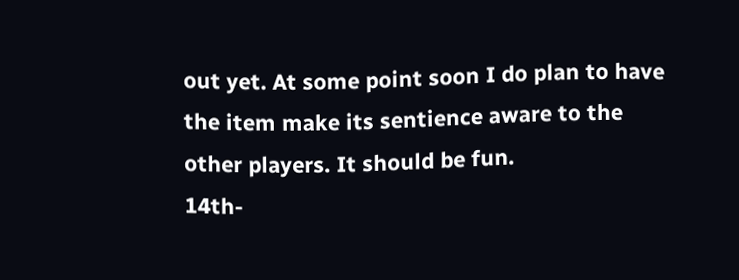out yet. At some point soon I do plan to have the item make its sentience aware to the other players. It should be fun.
14th-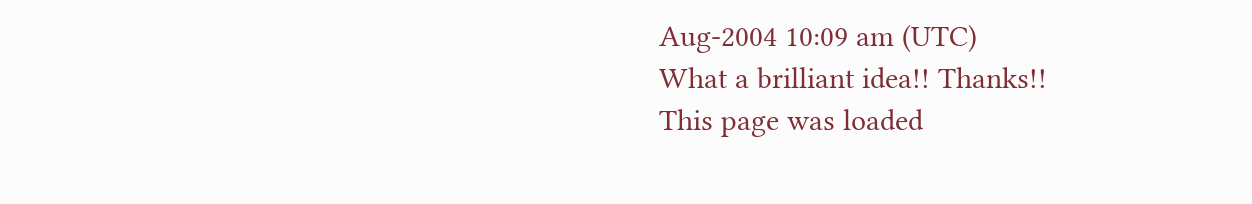Aug-2004 10:09 am (UTC)
What a brilliant idea!! Thanks!!
This page was loaded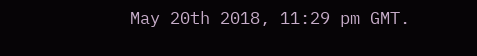May 20th 2018, 11:29 pm GMT.